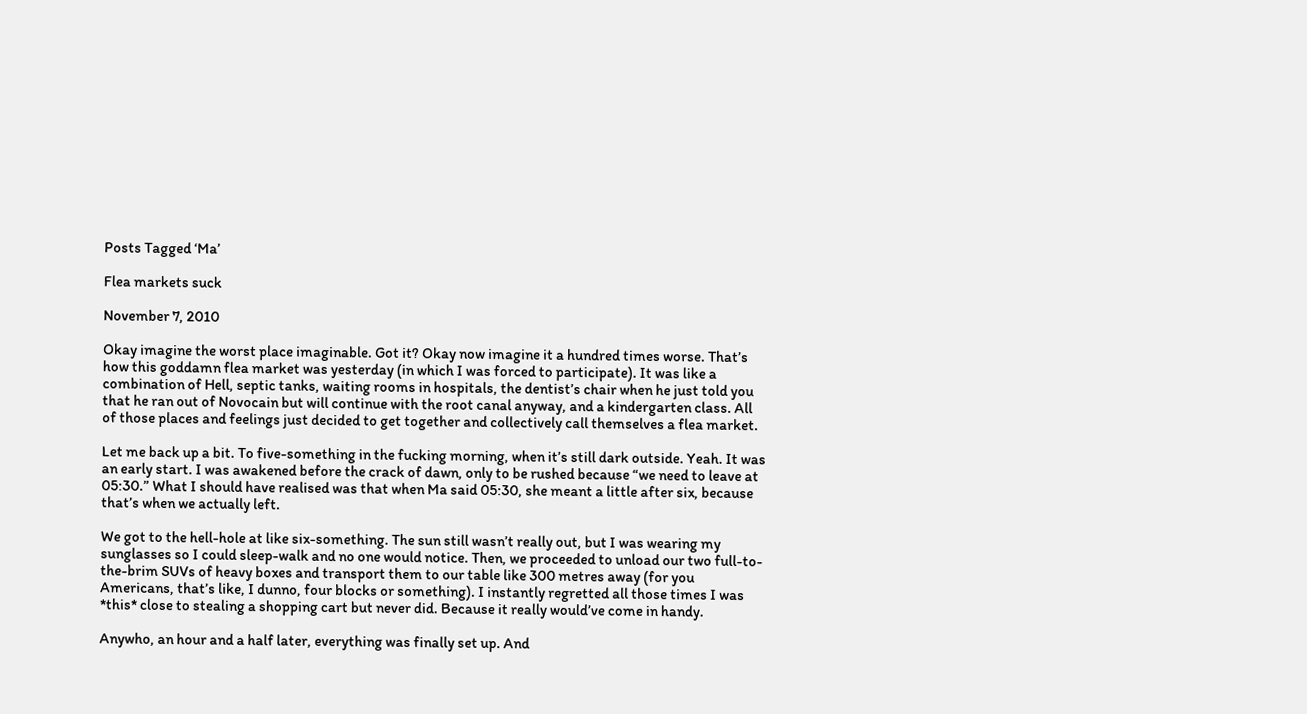Posts Tagged ‘Ma’

Flea markets suck

November 7, 2010

Okay imagine the worst place imaginable. Got it? Okay now imagine it a hundred times worse. That’s how this goddamn flea market was yesterday (in which I was forced to participate). It was like a combination of Hell, septic tanks, waiting rooms in hospitals, the dentist’s chair when he just told you that he ran out of Novocain but will continue with the root canal anyway, and a kindergarten class. All of those places and feelings just decided to get together and collectively call themselves a flea market.

Let me back up a bit. To five-something in the fucking morning, when it’s still dark outside. Yeah. It was an early start. I was awakened before the crack of dawn, only to be rushed because “we need to leave at 05:30.” What I should have realised was that when Ma said 05:30, she meant a little after six, because that’s when we actually left.

We got to the hell-hole at like six-something. The sun still wasn’t really out, but I was wearing my sunglasses so I could sleep-walk and no one would notice. Then, we proceeded to unload our two full-to-the-brim SUVs of heavy boxes and transport them to our table like 300 metres away (for you Americans, that’s like, I dunno, four blocks or something). I instantly regretted all those times I was *this* close to stealing a shopping cart but never did. Because it really would’ve come in handy.

Anywho, an hour and a half later, everything was finally set up. And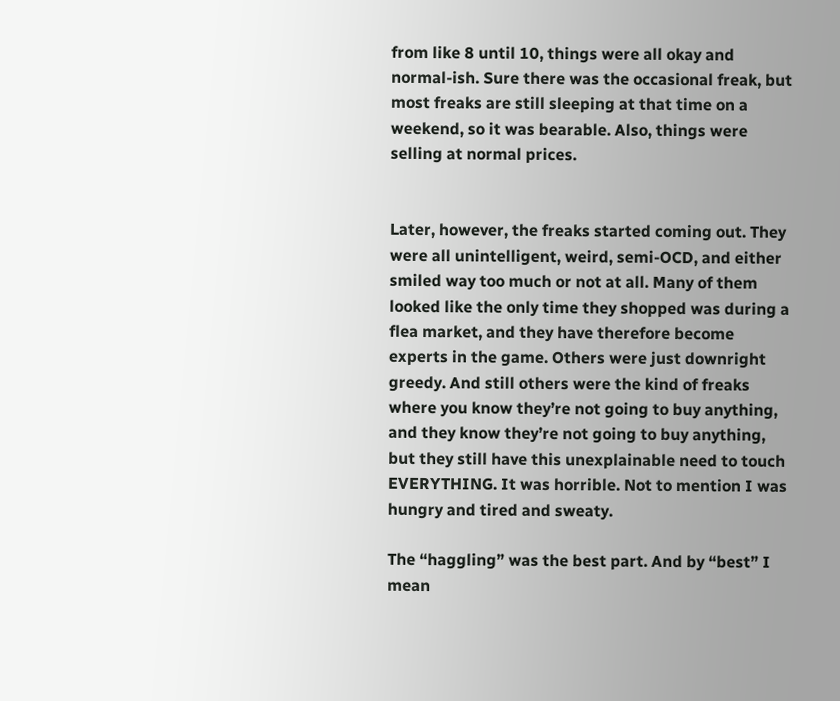from like 8 until 10, things were all okay and normal-ish. Sure there was the occasional freak, but most freaks are still sleeping at that time on a weekend, so it was bearable. Also, things were selling at normal prices.


Later, however, the freaks started coming out. They were all unintelligent, weird, semi-OCD, and either smiled way too much or not at all. Many of them looked like the only time they shopped was during a flea market, and they have therefore become experts in the game. Others were just downright greedy. And still others were the kind of freaks where you know they’re not going to buy anything, and they know they’re not going to buy anything, but they still have this unexplainable need to touch EVERYTHING. It was horrible. Not to mention I was hungry and tired and sweaty.

The “haggling” was the best part. And by “best” I mean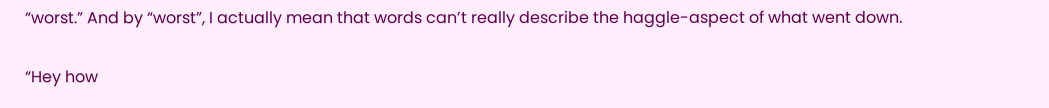“worst.” And by “worst”, I actually mean that words can’t really describe the haggle-aspect of what went down.

“Hey how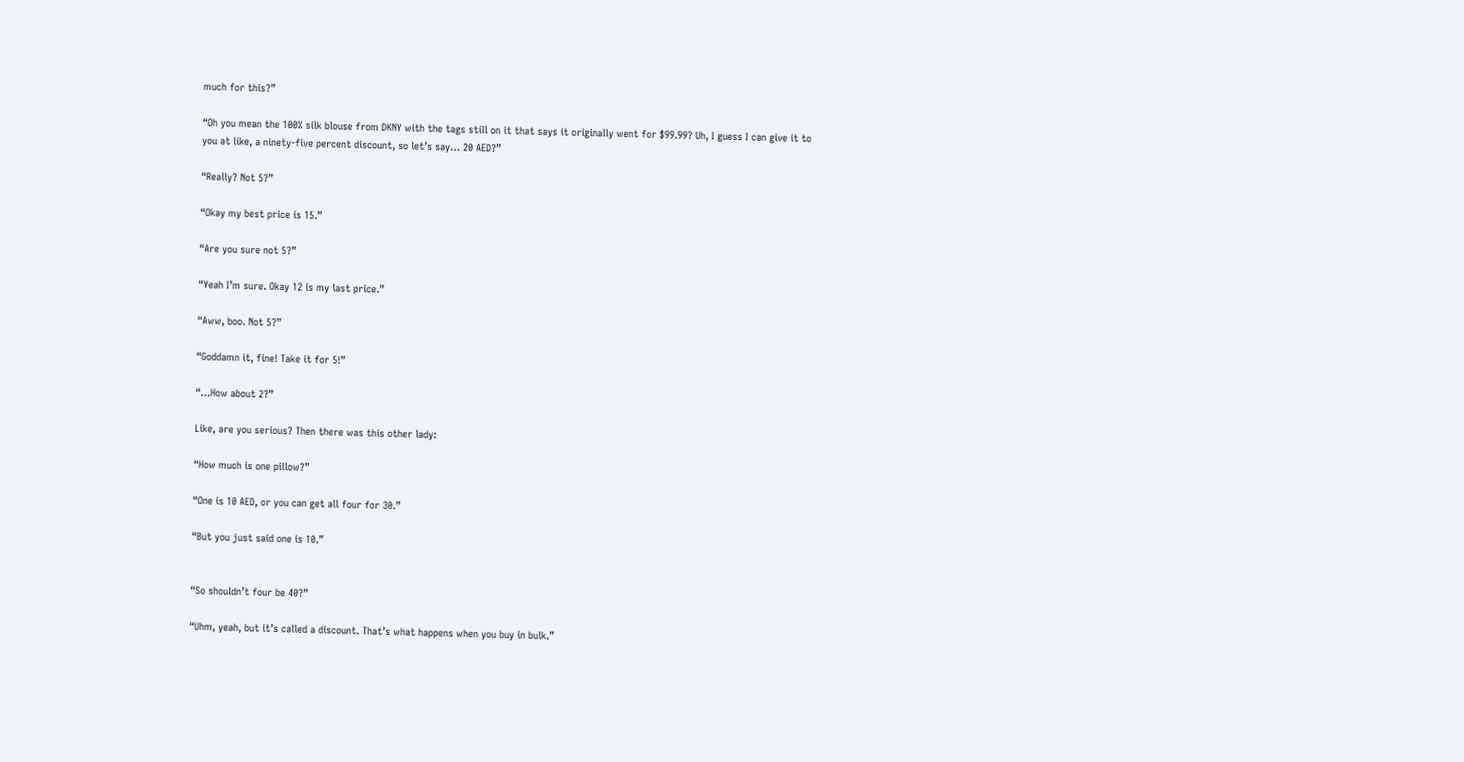much for this?”

“Oh you mean the 100% silk blouse from DKNY with the tags still on it that says it originally went for $99.99? Uh, I guess I can give it to you at like, a ninety-five percent discount, so let’s say… 20 AED?”

“Really? Not 5?”

“Okay my best price is 15.”

“Are you sure not 5?”

“Yeah I’m sure. Okay 12 is my last price.”

“Aww, boo. Not 5?”

“Goddamn it, fine! Take it for 5!”

“…How about 2?”

Like, are you serious? Then there was this other lady:

“How much is one pillow?”

“One is 10 AED, or you can get all four for 30.”

“But you just said one is 10.”


“So shouldn’t four be 40?”

“Uhm, yeah, but it’s called a discount. That’s what happens when you buy in bulk.”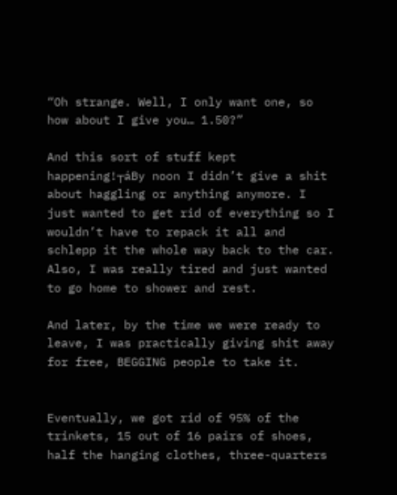“Oh strange. Well, I only want one, so how about I give you… 1.50?”

And this sort of stuff kept happening!┬áBy noon I didn’t give a shit about haggling or anything anymore. I just wanted to get rid of everything so I wouldn’t have to repack it all and schlepp it the whole way back to the car. Also, I was really tired and just wanted to go home to shower and rest.

And later, by the time we were ready to leave, I was practically giving shit away for free, BEGGING people to take it.


Eventually, we got rid of 95% of the trinkets, 15 out of 16 pairs of shoes, half the hanging clothes, three-quarters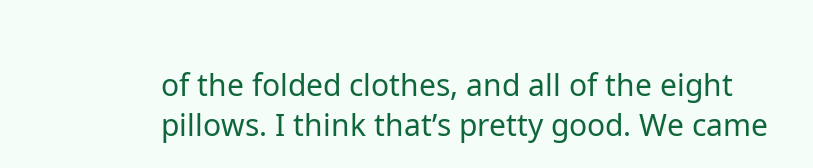of the folded clothes, and all of the eight pillows. I think that’s pretty good. We came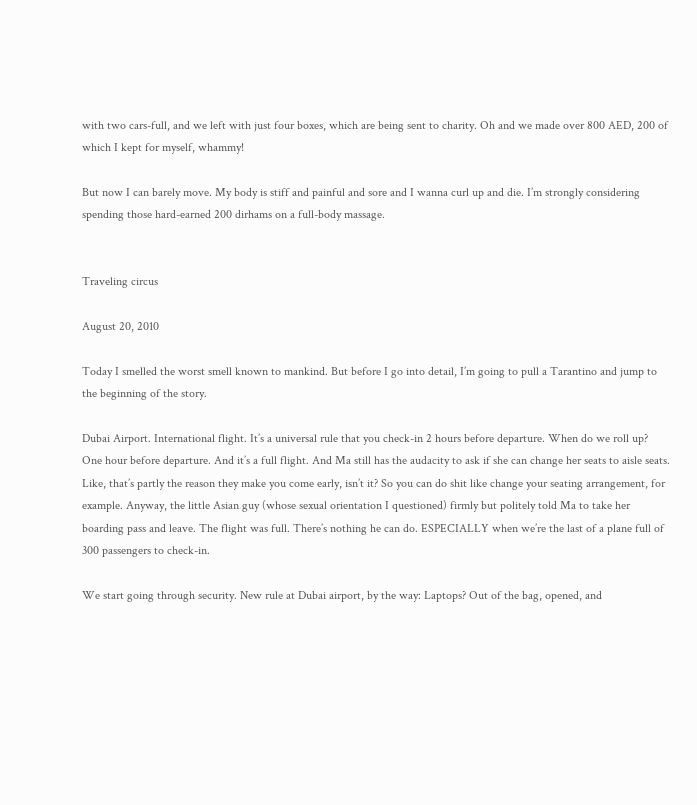with two cars-full, and we left with just four boxes, which are being sent to charity. Oh and we made over 800 AED, 200 of which I kept for myself, whammy!

But now I can barely move. My body is stiff and painful and sore and I wanna curl up and die. I’m strongly considering spending those hard-earned 200 dirhams on a full-body massage.


Traveling circus

August 20, 2010

Today I smelled the worst smell known to mankind. But before I go into detail, I’m going to pull a Tarantino and jump to the beginning of the story.

Dubai Airport. International flight. It’s a universal rule that you check-in 2 hours before departure. When do we roll up? One hour before departure. And it’s a full flight. And Ma still has the audacity to ask if she can change her seats to aisle seats. Like, that’s partly the reason they make you come early, isn’t it? So you can do shit like change your seating arrangement, for example. Anyway, the little Asian guy (whose sexual orientation I questioned) firmly but politely told Ma to take her boarding pass and leave. The flight was full. There’s nothing he can do. ESPECIALLY when we’re the last of a plane full of 300 passengers to check-in.

We start going through security. New rule at Dubai airport, by the way: Laptops? Out of the bag, opened, and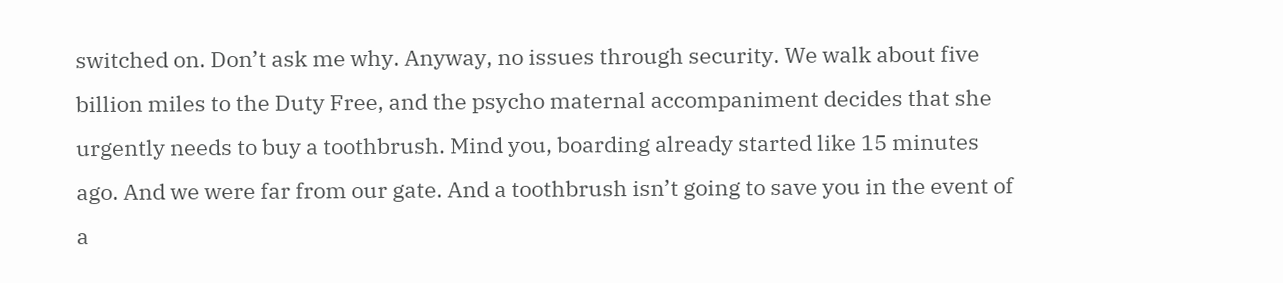switched on. Don’t ask me why. Anyway, no issues through security. We walk about five billion miles to the Duty Free, and the psycho maternal accompaniment decides that she urgently needs to buy a toothbrush. Mind you, boarding already started like 15 minutes ago. And we were far from our gate. And a toothbrush isn’t going to save you in the event of a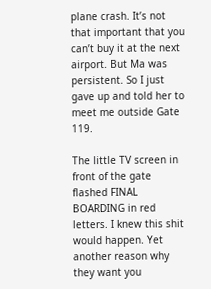plane crash. It’s not that important that you can’t buy it at the next airport. But Ma was persistent. So I just gave up and told her to meet me outside Gate 119.

The little TV screen in front of the gate flashed FINAL BOARDING in red letters. I knew this shit would happen. Yet another reason why they want you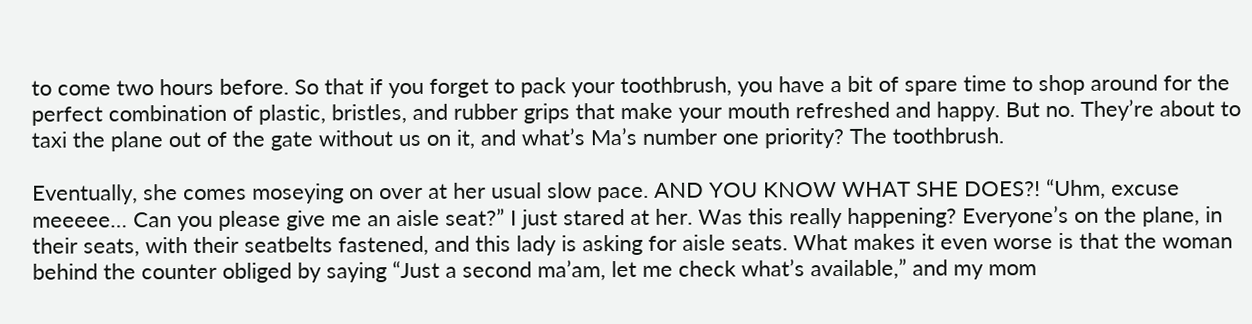to come two hours before. So that if you forget to pack your toothbrush, you have a bit of spare time to shop around for the perfect combination of plastic, bristles, and rubber grips that make your mouth refreshed and happy. But no. They’re about to taxi the plane out of the gate without us on it, and what’s Ma’s number one priority? The toothbrush.

Eventually, she comes moseying on over at her usual slow pace. AND YOU KNOW WHAT SHE DOES?! “Uhm, excuse meeeee… Can you please give me an aisle seat?” I just stared at her. Was this really happening? Everyone’s on the plane, in their seats, with their seatbelts fastened, and this lady is asking for aisle seats. What makes it even worse is that the woman behind the counter obliged by saying “Just a second ma’am, let me check what’s available,” and my mom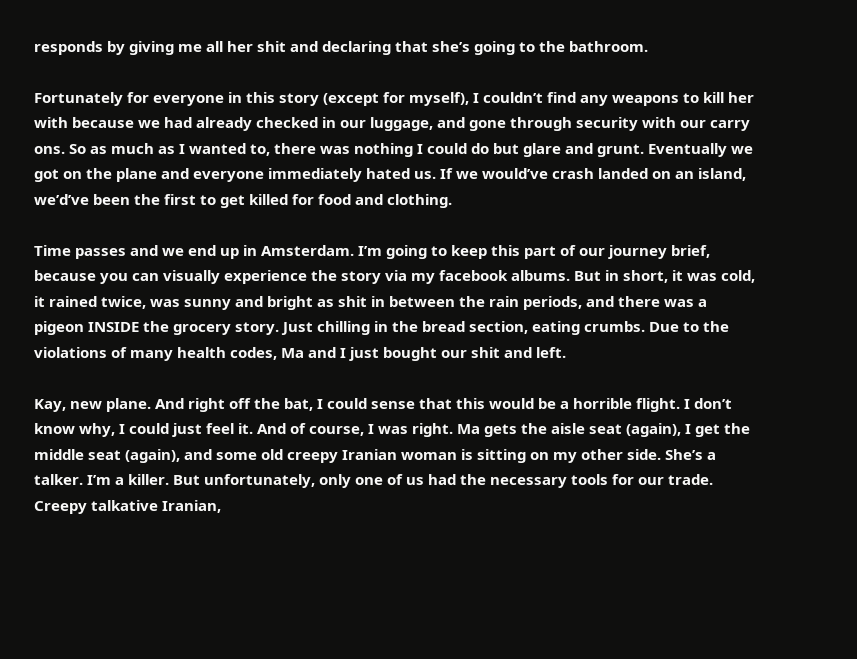responds by giving me all her shit and declaring that she’s going to the bathroom.

Fortunately for everyone in this story (except for myself), I couldn’t find any weapons to kill her with because we had already checked in our luggage, and gone through security with our carry ons. So as much as I wanted to, there was nothing I could do but glare and grunt. Eventually we got on the plane and everyone immediately hated us. If we would’ve crash landed on an island, we’d’ve been the first to get killed for food and clothing.

Time passes and we end up in Amsterdam. I’m going to keep this part of our journey brief, because you can visually experience the story via my facebook albums. But in short, it was cold, it rained twice, was sunny and bright as shit in between the rain periods, and there was a pigeon INSIDE the grocery story. Just chilling in the bread section, eating crumbs. Due to the violations of many health codes, Ma and I just bought our shit and left.

Kay, new plane. And right off the bat, I could sense that this would be a horrible flight. I don’t know why, I could just feel it. And of course, I was right. Ma gets the aisle seat (again), I get the middle seat (again), and some old creepy Iranian woman is sitting on my other side. She’s a talker. I’m a killer. But unfortunately, only one of us had the necessary tools for our trade. Creepy talkative Iranian,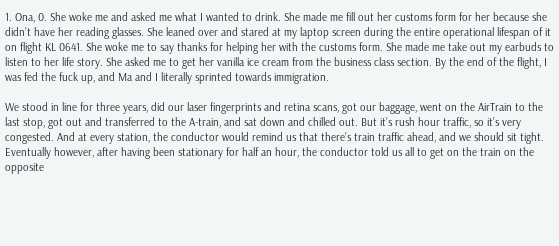1. Ona, 0. She woke me and asked me what I wanted to drink. She made me fill out her customs form for her because she didn’t have her reading glasses. She leaned over and stared at my laptop screen during the entire operational lifespan of it on flight KL 0641. She woke me to say thanks for helping her with the customs form. She made me take out my earbuds to listen to her life story. She asked me to get her vanilla ice cream from the business class section. By the end of the flight, I was fed the fuck up, and Ma and I literally sprinted towards immigration.

We stood in line for three years, did our laser fingerprints and retina scans, got our baggage, went on the AirTrain to the last stop, got out and transferred to the A-train, and sat down and chilled out. But it’s rush hour traffic, so it’s very congested. And at every station, the conductor would remind us that there’s train traffic ahead, and we should sit tight. Eventually however, after having been stationary for half an hour, the conductor told us all to get on the train on the opposite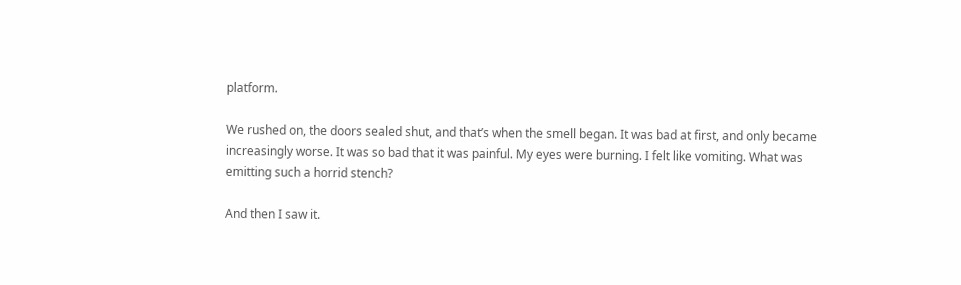platform.

We rushed on, the doors sealed shut, and that’s when the smell began. It was bad at first, and only became increasingly worse. It was so bad that it was painful. My eyes were burning. I felt like vomiting. What was emitting such a horrid stench?

And then I saw it.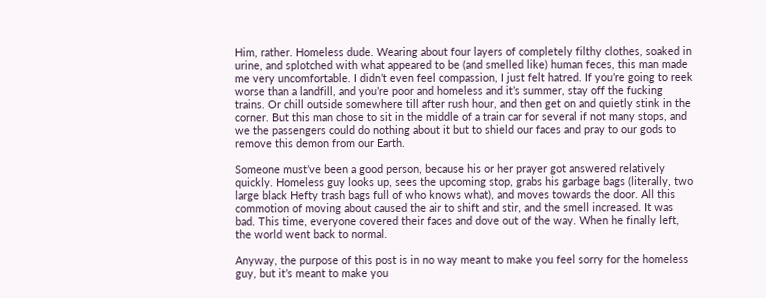Him, rather. Homeless dude. Wearing about four layers of completely filthy clothes, soaked in urine, and splotched with what appeared to be (and smelled like) human feces, this man made me very uncomfortable. I didn’t even feel compassion, I just felt hatred. If you’re going to reek worse than a landfill, and you’re poor and homeless and it’s summer, stay off the fucking trains. Or chill outside somewhere till after rush hour, and then get on and quietly stink in the corner. But this man chose to sit in the middle of a train car for several if not many stops, and we the passengers could do nothing about it but to shield our faces and pray to our gods to remove this demon from our Earth.

Someone must’ve been a good person, because his or her prayer got answered relatively quickly. Homeless guy looks up, sees the upcoming stop, grabs his garbage bags (literally, two large black Hefty trash bags full of who knows what), and moves towards the door. All this commotion of moving about caused the air to shift and stir, and the smell increased. It was bad. This time, everyone covered their faces and dove out of the way. When he finally left, the world went back to normal.

Anyway, the purpose of this post is in no way meant to make you feel sorry for the homeless guy, but it’s meant to make you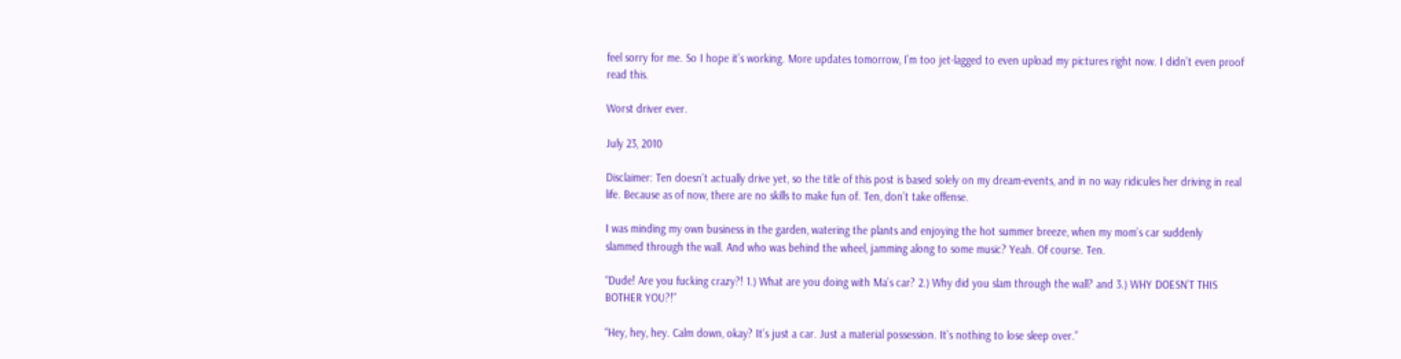feel sorry for me. So I hope it’s working. More updates tomorrow, I’m too jet-lagged to even upload my pictures right now. I didn’t even proof read this.

Worst driver ever.

July 23, 2010

Disclaimer: Ten doesn’t actually drive yet, so the title of this post is based solely on my dream-events, and in no way ridicules her driving in real life. Because as of now, there are no skills to make fun of. Ten, don’t take offense.

I was minding my own business in the garden, watering the plants and enjoying the hot summer breeze, when my mom’s car suddenly slammed through the wall. And who was behind the wheel, jamming along to some music? Yeah. Of course. Ten.

“Dude! Are you fucking crazy?! 1.) What are you doing with Ma’s car? 2.) Why did you slam through the wall? and 3.) WHY DOESN’T THIS BOTHER YOU?!”

“Hey, hey, hey. Calm down, okay? It’s just a car. Just a material possession. It’s nothing to lose sleep over.”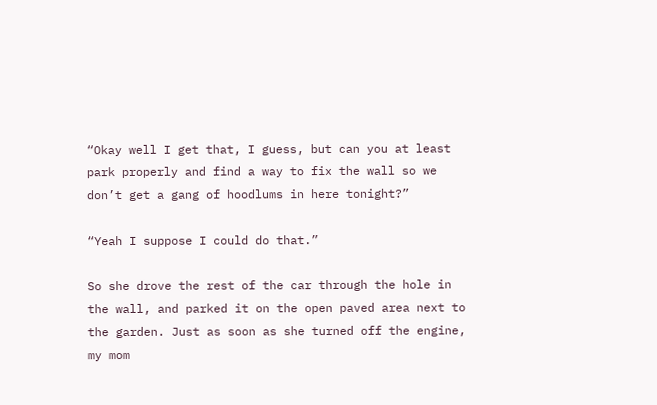“Okay well I get that, I guess, but can you at least park properly and find a way to fix the wall so we don’t get a gang of hoodlums in here tonight?”

“Yeah I suppose I could do that.”

So she drove the rest of the car through the hole in the wall, and parked it on the open paved area next to the garden. Just as soon as she turned off the engine, my mom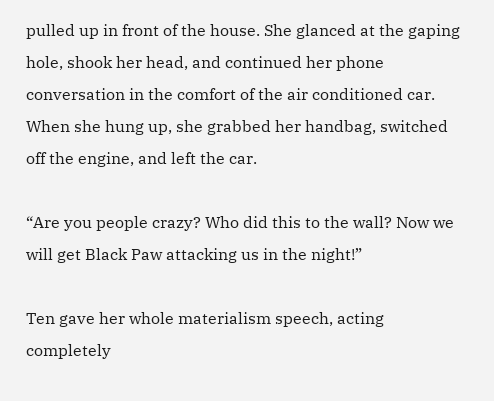pulled up in front of the house. She glanced at the gaping hole, shook her head, and continued her phone conversation in the comfort of the air conditioned car. When she hung up, she grabbed her handbag, switched off the engine, and left the car.

“Are you people crazy? Who did this to the wall? Now we will get Black Paw attacking us in the night!”

Ten gave her whole materialism speech, acting completely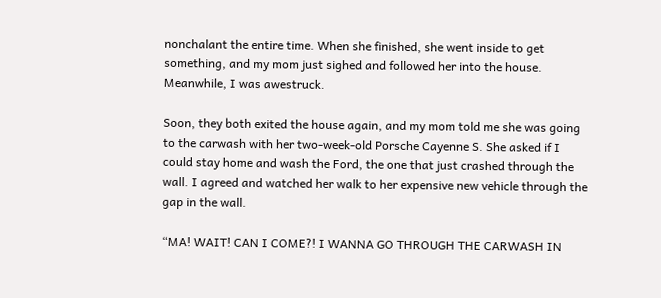nonchalant the entire time. When she finished, she went inside to get something, and my mom just sighed and followed her into the house. Meanwhile, I was awestruck.

Soon, they both exited the house again, and my mom told me she was going to the carwash with her two-week-old Porsche Cayenne S. She asked if I could stay home and wash the Ford, the one that just crashed through the wall. I agreed and watched her walk to her expensive new vehicle through the gap in the wall.

“MA! WAIT! CAN I COME?! I WANNA GO THROUGH THE CARWASH IN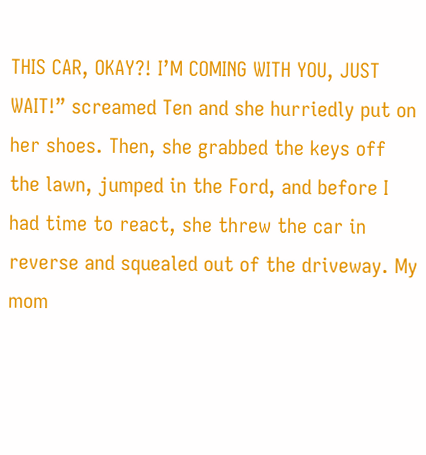THIS CAR, OKAY?! I’M COMING WITH YOU, JUST WAIT!” screamed Ten and she hurriedly put on her shoes. Then, she grabbed the keys off the lawn, jumped in the Ford, and before I had time to react, she threw the car in reverse and squealed out of the driveway. My mom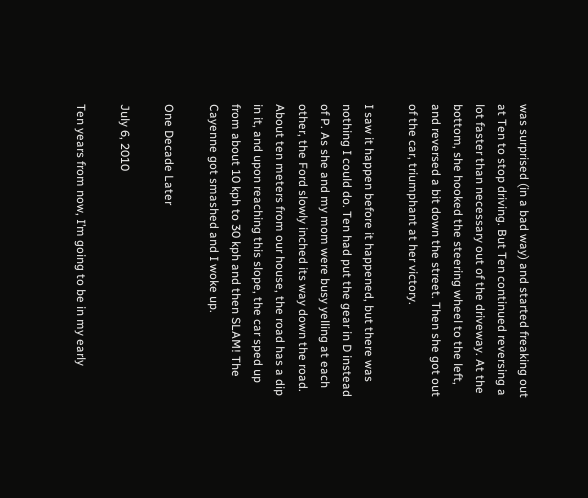was surprised (in a bad way) and started freaking out at Ten to stop driving. But Ten continued reversing a lot faster than necessary out of the driveway. At the bottom, she hooked the steering wheel to the left, and reversed a bit down the street. Then she got out of the car, triumphant at her victory.

I saw it happen before it happened, but there was nothing I could do. Ten had put the gear in D instead of P. As she and my mom were busy yelling at each other, the Ford slowly inched its way down the road. About ten meters from our house, the road has a dip in it, and upon reaching this slope, the car sped up from about 10 kph to 30 kph and then SLAM! The Cayenne got smashed and I woke up.

One Decade Later

July 6, 2010

Ten years from now, I’m going to be in my early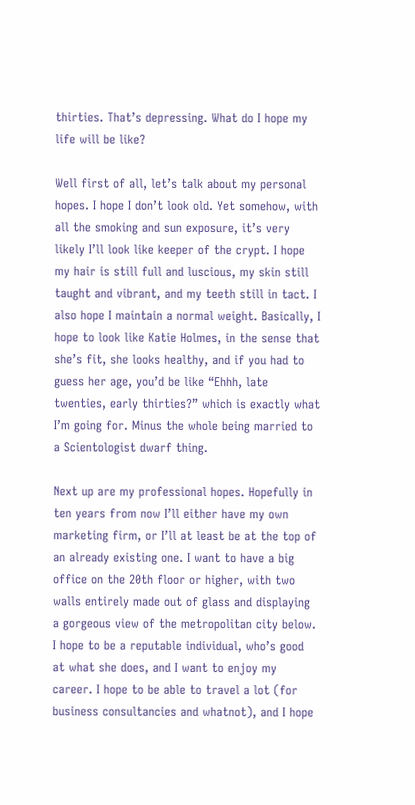thirties. That’s depressing. What do I hope my life will be like?

Well first of all, let’s talk about my personal hopes. I hope I don’t look old. Yet somehow, with all the smoking and sun exposure, it’s very likely I’ll look like keeper of the crypt. I hope my hair is still full and luscious, my skin still taught and vibrant, and my teeth still in tact. I also hope I maintain a normal weight. Basically, I hope to look like Katie Holmes, in the sense that she’s fit, she looks healthy, and if you had to guess her age, you’d be like “Ehhh, late twenties, early thirties?” which is exactly what I’m going for. Minus the whole being married to a Scientologist dwarf thing.

Next up are my professional hopes. Hopefully in ten years from now I’ll either have my own marketing firm, or I’ll at least be at the top of an already existing one. I want to have a big office on the 20th floor or higher, with two walls entirely made out of glass and displaying a gorgeous view of the metropolitan city below. I hope to be a reputable individual, who’s good at what she does, and I want to enjoy my career. I hope to be able to travel a lot (for business consultancies and whatnot), and I hope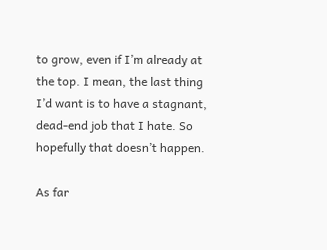to grow, even if I’m already at the top. I mean, the last thing I’d want is to have a stagnant, dead-end job that I hate. So hopefully that doesn’t happen.

As far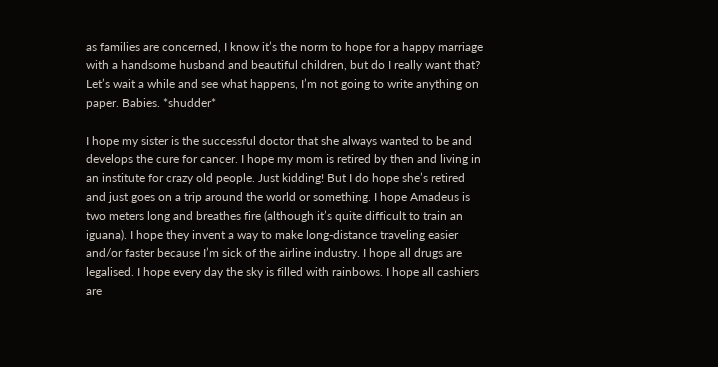as families are concerned, I know it’s the norm to hope for a happy marriage with a handsome husband and beautiful children, but do I really want that? Let’s wait a while and see what happens, I’m not going to write anything on paper. Babies. *shudder*

I hope my sister is the successful doctor that she always wanted to be and develops the cure for cancer. I hope my mom is retired by then and living in an institute for crazy old people. Just kidding! But I do hope she’s retired and just goes on a trip around the world or something. I hope Amadeus is two meters long and breathes fire (although it’s quite difficult to train an iguana). I hope they invent a way to make long-distance traveling easier and/or faster because I’m sick of the airline industry. I hope all drugs are legalised. I hope every day the sky is filled with rainbows. I hope all cashiers are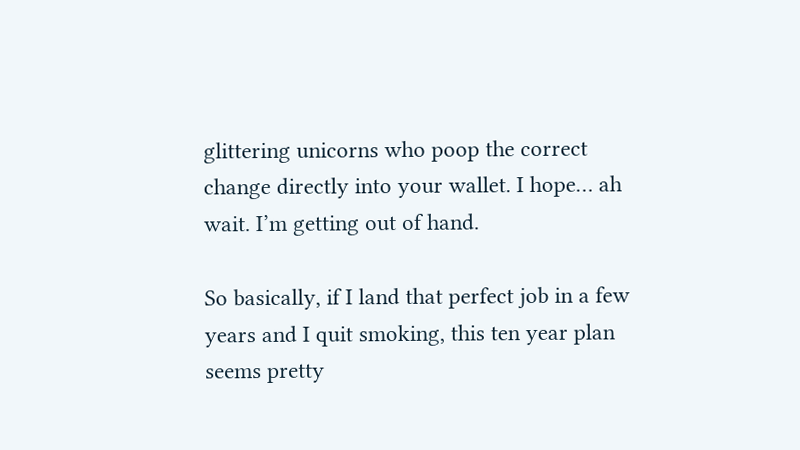glittering unicorns who poop the correct change directly into your wallet. I hope… ah wait. I’m getting out of hand.

So basically, if I land that perfect job in a few years and I quit smoking, this ten year plan seems pretty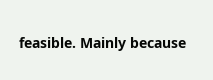feasible. Mainly because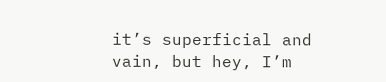it’s superficial and vain, but hey, I’m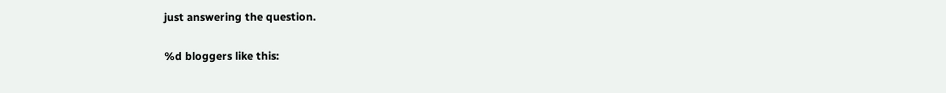just answering the question.

%d bloggers like this: